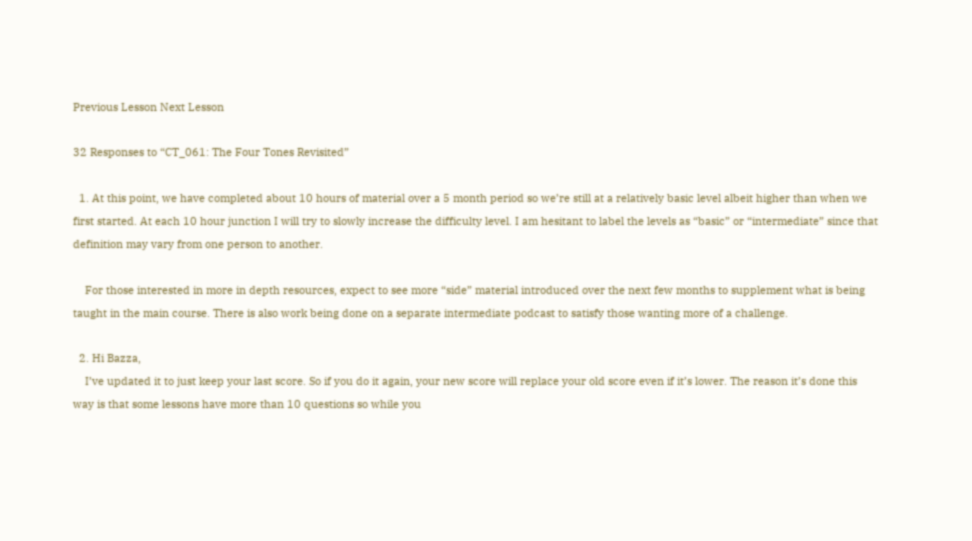Previous Lesson Next Lesson

32 Responses to “CT_061: The Four Tones Revisited”

  1. At this point, we have completed about 10 hours of material over a 5 month period so we’re still at a relatively basic level albeit higher than when we first started. At each 10 hour junction I will try to slowly increase the difficulty level. I am hesitant to label the levels as “basic” or “intermediate” since that definition may vary from one person to another.

    For those interested in more in depth resources, expect to see more “side” material introduced over the next few months to supplement what is being taught in the main course. There is also work being done on a separate intermediate podcast to satisfy those wanting more of a challenge.

  2. Hi Bazza,
    I’ve updated it to just keep your last score. So if you do it again, your new score will replace your old score even if it’s lower. The reason it’s done this way is that some lessons have more than 10 questions so while you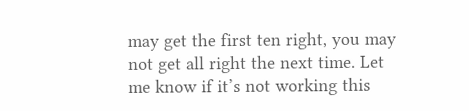may get the first ten right, you may not get all right the next time. Let me know if it’s not working this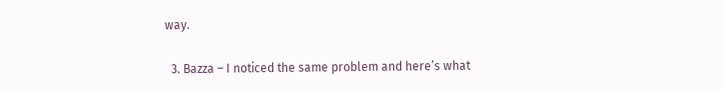way.

  3. Bazza – I noticed the same problem and here’s what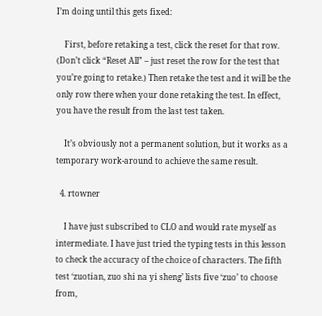I’m doing until this gets fixed:

    First, before retaking a test, click the reset for that row. (Don’t click “Reset All” – just reset the row for the test that you’re going to retake.) Then retake the test and it will be the only row there when your done retaking the test. In effect, you have the result from the last test taken.

    It’s obviously not a permanent solution, but it works as a temporary work-around to achieve the same result.

  4. rtowner

    I have just subscribed to CLO and would rate myself as intermediate. I have just tried the typing tests in this lesson to check the accuracy of the choice of characters. The fifth test ‘zuotian, zuo shi na yi sheng’ lists five ‘zuo’ to choose from,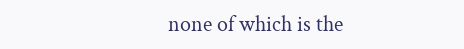none of which is the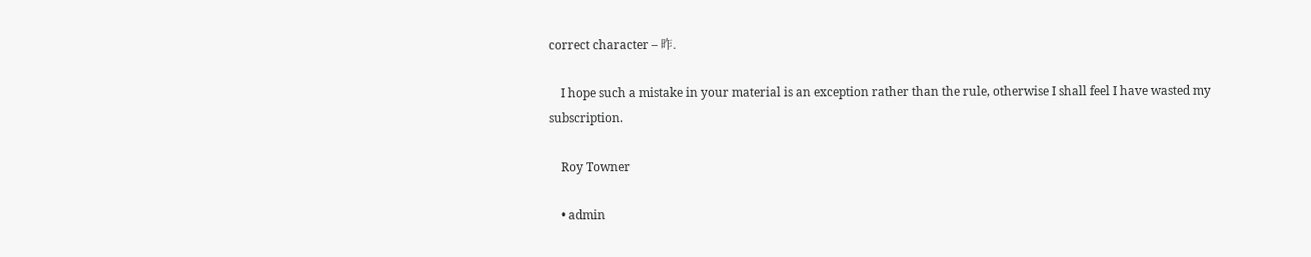correct character – 昨.

    I hope such a mistake in your material is an exception rather than the rule, otherwise I shall feel I have wasted my subscription.

    Roy Towner

    • admin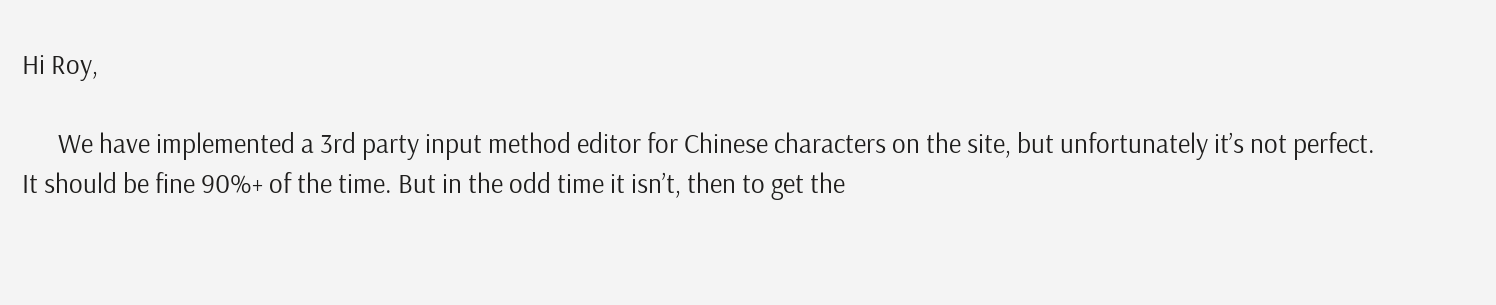Hi Roy,

      We have implemented a 3rd party input method editor for Chinese characters on the site, but unfortunately it’s not perfect. It should be fine 90%+ of the time. But in the odd time it isn’t, then to get the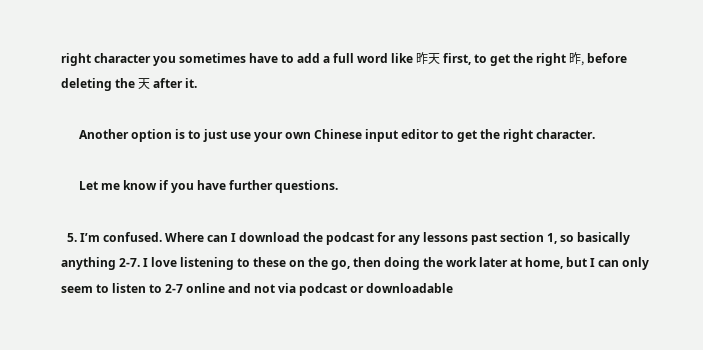right character you sometimes have to add a full word like 昨天 first, to get the right 昨, before deleting the 天 after it.

      Another option is to just use your own Chinese input editor to get the right character.

      Let me know if you have further questions.

  5. I’m confused. Where can I download the podcast for any lessons past section 1, so basically anything 2-7. I love listening to these on the go, then doing the work later at home, but I can only seem to listen to 2-7 online and not via podcast or downloadable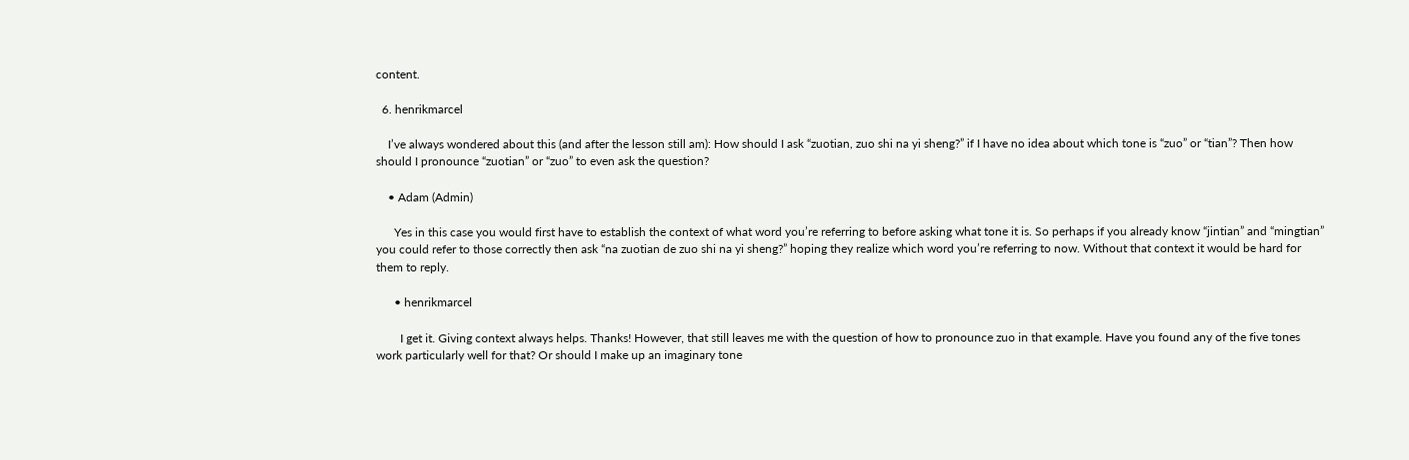content.

  6. henrikmarcel

    I’ve always wondered about this (and after the lesson still am): How should I ask “zuotian, zuo shi na yi sheng?” if I have no idea about which tone is “zuo” or “tian”? Then how should I pronounce “zuotian” or “zuo” to even ask the question?

    • Adam (Admin)

      Yes in this case you would first have to establish the context of what word you’re referring to before asking what tone it is. So perhaps if you already know “jintian” and “mingtian” you could refer to those correctly then ask “na zuotian de zuo shi na yi sheng?” hoping they realize which word you’re referring to now. Without that context it would be hard for them to reply.

      • henrikmarcel

        I get it. Giving context always helps. Thanks! However, that still leaves me with the question of how to pronounce zuo in that example. Have you found any of the five tones work particularly well for that? Or should I make up an imaginary tone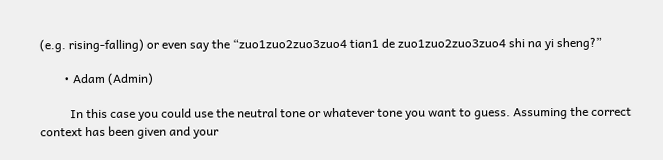(e.g. rising-falling) or even say the “zuo1zuo2zuo3zuo4 tian1 de zuo1zuo2zuo3zuo4 shi na yi sheng?”

        • Adam (Admin)

          In this case you could use the neutral tone or whatever tone you want to guess. Assuming the correct context has been given and your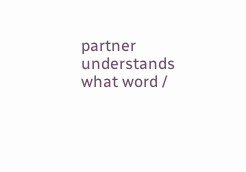partner understands what word /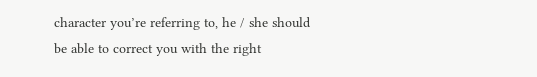character you’re referring to, he / she should be able to correct you with the right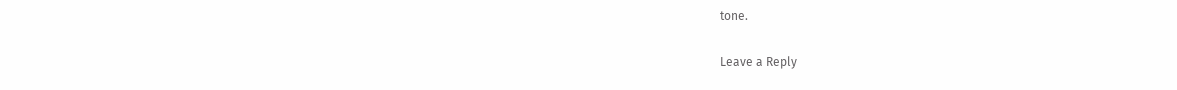tone.

Leave a Reply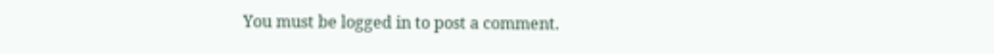You must be logged in to post a comment.